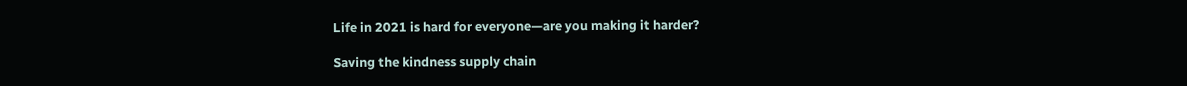Life in 2021 is hard for everyone—are you making it harder?

Saving the kindness supply chain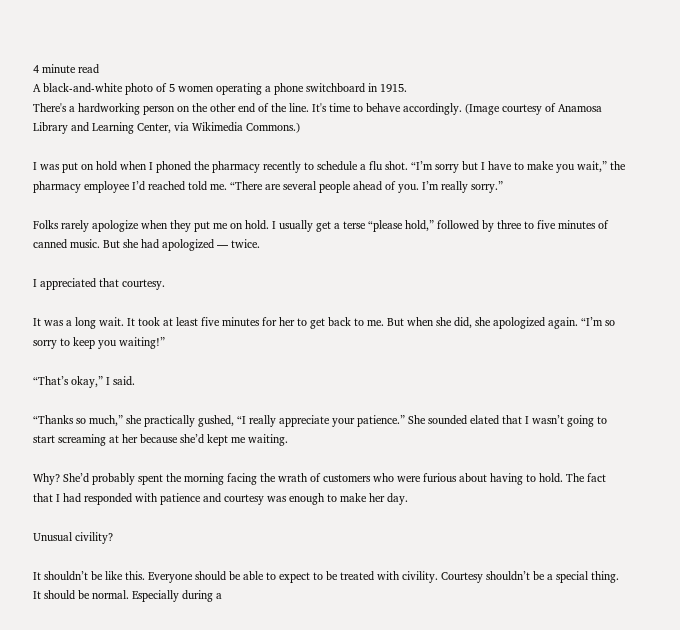4 minute read
A black-and-white photo of 5 women operating a phone switchboard in 1915.
There's a hardworking person on the other end of the line. It's time to behave accordingly. (Image courtesy of Anamosa Library and Learning Center, via Wikimedia Commons.)

I was put on hold when I phoned the pharmacy recently to schedule a flu shot. “I’m sorry but I have to make you wait,” the pharmacy employee I’d reached told me. “There are several people ahead of you. I’m really sorry.”

Folks rarely apologize when they put me on hold. I usually get a terse “please hold,” followed by three to five minutes of canned music. But she had apologized — twice.

I appreciated that courtesy.

It was a long wait. It took at least five minutes for her to get back to me. But when she did, she apologized again. “I’m so sorry to keep you waiting!”

“That’s okay,” I said.

“Thanks so much,” she practically gushed, “I really appreciate your patience.” She sounded elated that I wasn’t going to start screaming at her because she’d kept me waiting.

Why? She’d probably spent the morning facing the wrath of customers who were furious about having to hold. The fact that I had responded with patience and courtesy was enough to make her day.

Unusual civility?

It shouldn’t be like this. Everyone should be able to expect to be treated with civility. Courtesy shouldn’t be a special thing. It should be normal. Especially during a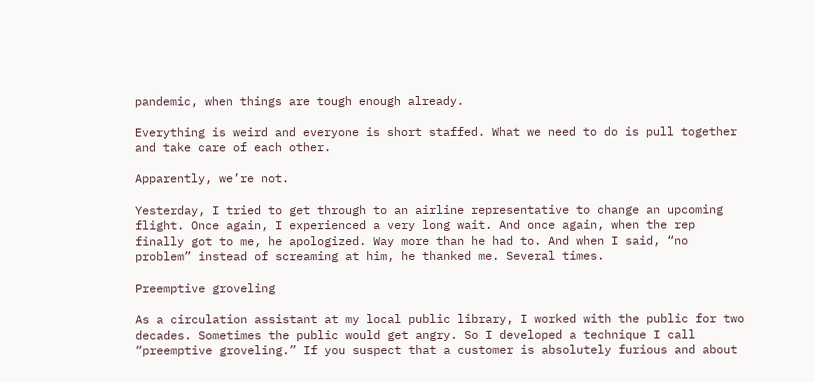pandemic, when things are tough enough already.

Everything is weird and everyone is short staffed. What we need to do is pull together and take care of each other.

Apparently, we’re not.

Yesterday, I tried to get through to an airline representative to change an upcoming flight. Once again, I experienced a very long wait. And once again, when the rep finally got to me, he apologized. Way more than he had to. And when I said, “no problem” instead of screaming at him, he thanked me. Several times.

Preemptive groveling

As a circulation assistant at my local public library, I worked with the public for two decades. Sometimes the public would get angry. So I developed a technique I call “preemptive groveling.” If you suspect that a customer is absolutely furious and about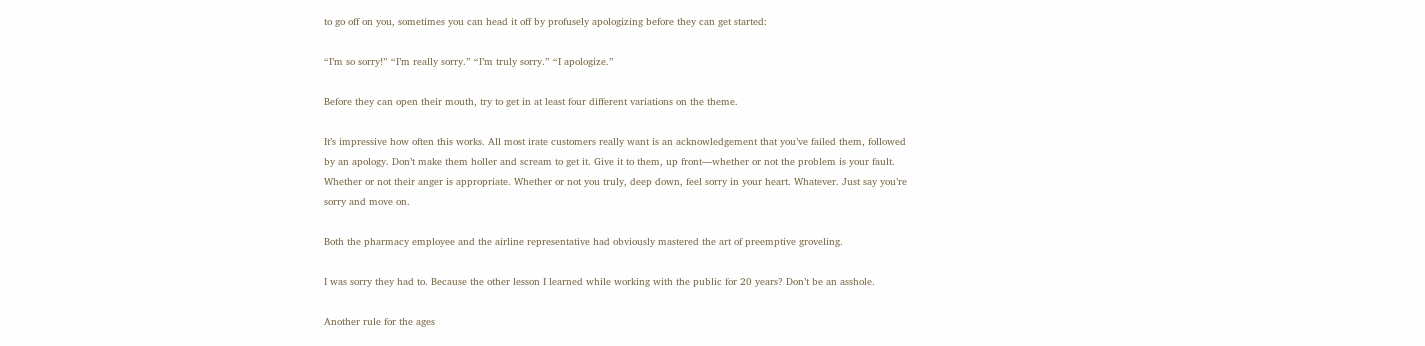to go off on you, sometimes you can head it off by profusely apologizing before they can get started:

“I’m so sorry!” “I’m really sorry.” “I’m truly sorry.” “I apologize.”

Before they can open their mouth, try to get in at least four different variations on the theme.

It’s impressive how often this works. All most irate customers really want is an acknowledgement that you’ve failed them, followed by an apology. Don’t make them holler and scream to get it. Give it to them, up front—whether or not the problem is your fault. Whether or not their anger is appropriate. Whether or not you truly, deep down, feel sorry in your heart. Whatever. Just say you’re sorry and move on.

Both the pharmacy employee and the airline representative had obviously mastered the art of preemptive groveling.

I was sorry they had to. Because the other lesson I learned while working with the public for 20 years? Don’t be an asshole.

Another rule for the ages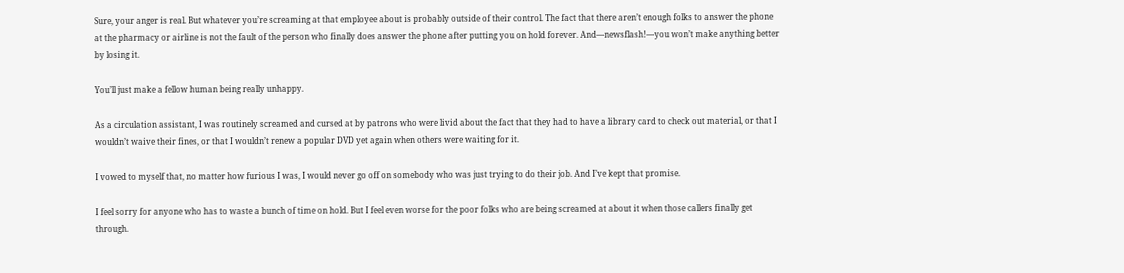Sure, your anger is real. But whatever you’re screaming at that employee about is probably outside of their control. The fact that there aren’t enough folks to answer the phone at the pharmacy or airline is not the fault of the person who finally does answer the phone after putting you on hold forever. And—newsflash!—you won’t make anything better by losing it.

You’ll just make a fellow human being really unhappy.

As a circulation assistant, I was routinely screamed and cursed at by patrons who were livid about the fact that they had to have a library card to check out material, or that I wouldn’t waive their fines, or that I wouldn’t renew a popular DVD yet again when others were waiting for it.

I vowed to myself that, no matter how furious I was, I would never go off on somebody who was just trying to do their job. And I’ve kept that promise.

I feel sorry for anyone who has to waste a bunch of time on hold. But I feel even worse for the poor folks who are being screamed at about it when those callers finally get through.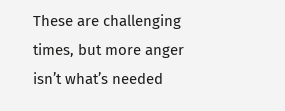These are challenging times, but more anger isn’t what’s needed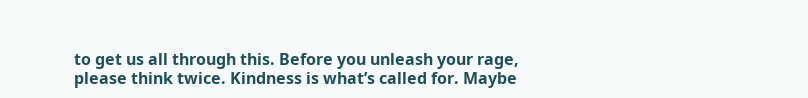to get us all through this. Before you unleash your rage, please think twice. Kindness is what’s called for. Maybe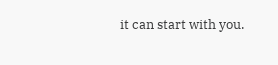it can start with you.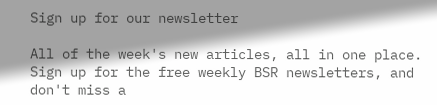Sign up for our newsletter

All of the week's new articles, all in one place. Sign up for the free weekly BSR newsletters, and don't miss a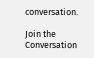conversation.

Join the Conversation